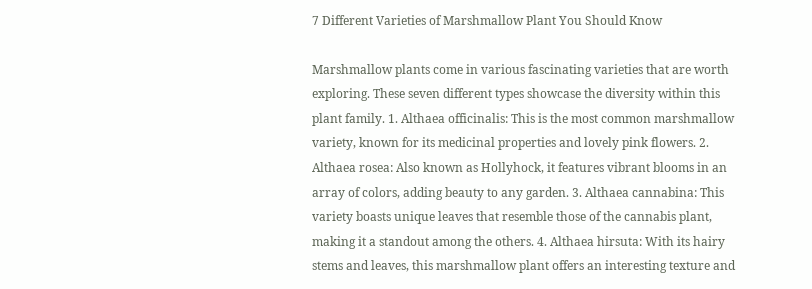7 Different Varieties of Marshmallow Plant You Should Know

Marshmallow plants come in various fascinating varieties that are worth exploring. These seven different types showcase the diversity within this plant family. 1. Althaea officinalis: This is the most common marshmallow variety, known for its medicinal properties and lovely pink flowers. 2. Althaea rosea: Also known as Hollyhock, it features vibrant blooms in an array of colors, adding beauty to any garden. 3. Althaea cannabina: This variety boasts unique leaves that resemble those of the cannabis plant, making it a standout among the others. 4. Althaea hirsuta: With its hairy stems and leaves, this marshmallow plant offers an interesting texture and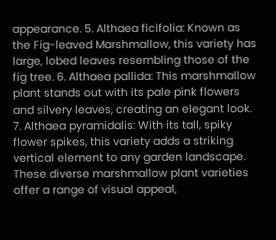appearance. 5. Althaea ficifolia: Known as the Fig-leaved Marshmallow, this variety has large, lobed leaves resembling those of the fig tree. 6. Althaea pallida: This marshmallow plant stands out with its pale pink flowers and silvery leaves, creating an elegant look. 7. Althaea pyramidalis: With its tall, spiky flower spikes, this variety adds a striking vertical element to any garden landscape. These diverse marshmallow plant varieties offer a range of visual appeal,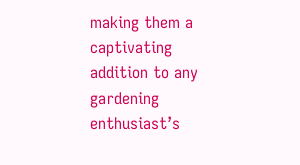making them a captivating addition to any gardening enthusiast’s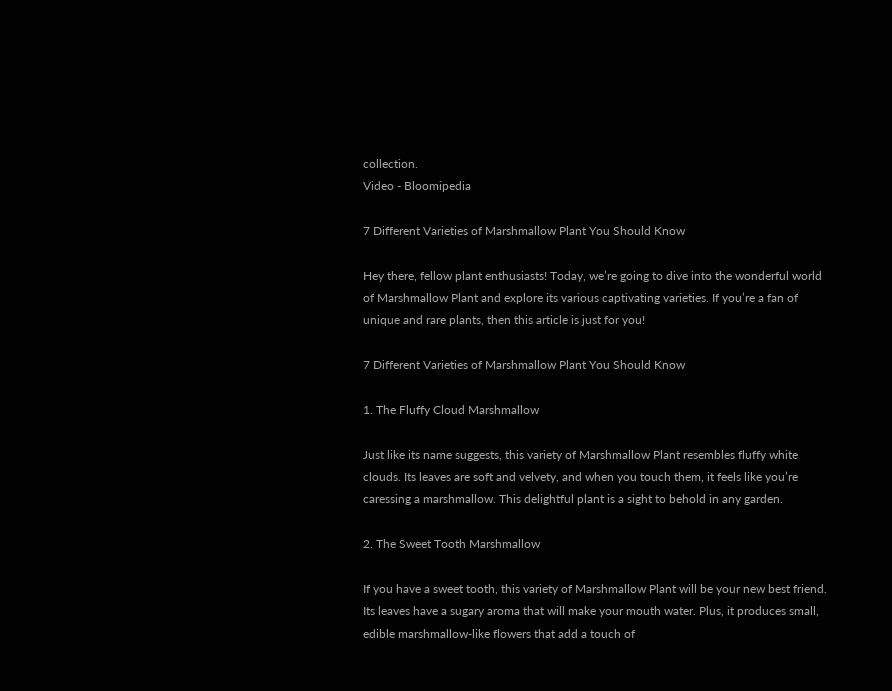collection.
Video - Bloomipedia

7 Different Varieties of Marshmallow Plant You Should Know

Hey there, fellow plant enthusiasts! Today, we’re going to dive into the wonderful world of Marshmallow Plant and explore its various captivating varieties. If you’re a fan of unique and rare plants, then this article is just for you!

7 Different Varieties of Marshmallow Plant You Should Know

1. The Fluffy Cloud Marshmallow

Just like its name suggests, this variety of Marshmallow Plant resembles fluffy white clouds. Its leaves are soft and velvety, and when you touch them, it feels like you’re caressing a marshmallow. This delightful plant is a sight to behold in any garden.

2. The Sweet Tooth Marshmallow

If you have a sweet tooth, this variety of Marshmallow Plant will be your new best friend. Its leaves have a sugary aroma that will make your mouth water. Plus, it produces small, edible marshmallow-like flowers that add a touch of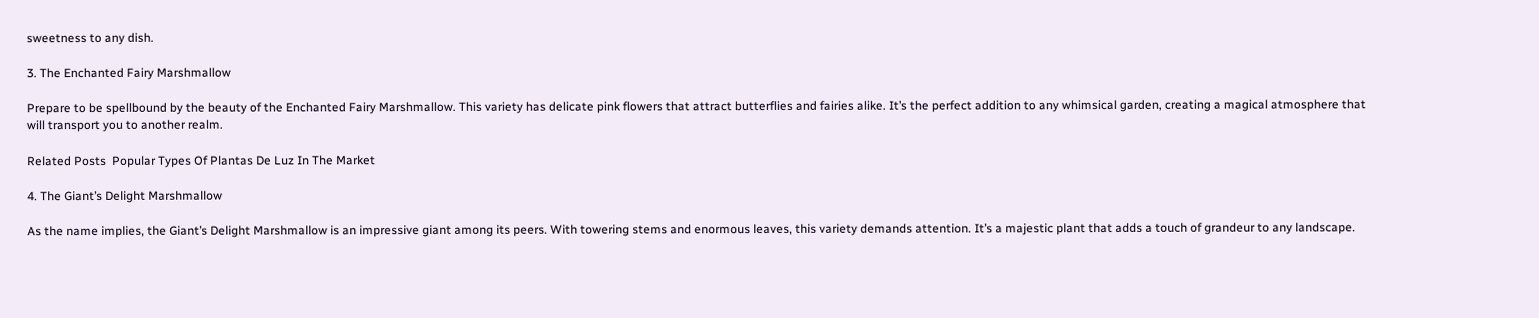sweetness to any dish.

3. The Enchanted Fairy Marshmallow

Prepare to be spellbound by the beauty of the Enchanted Fairy Marshmallow. This variety has delicate pink flowers that attract butterflies and fairies alike. It’s the perfect addition to any whimsical garden, creating a magical atmosphere that will transport you to another realm.

Related Posts  Popular Types Of Plantas De Luz In The Market

4. The Giant’s Delight Marshmallow

As the name implies, the Giant’s Delight Marshmallow is an impressive giant among its peers. With towering stems and enormous leaves, this variety demands attention. It’s a majestic plant that adds a touch of grandeur to any landscape.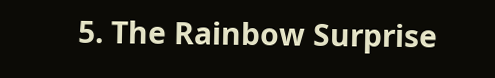5. The Rainbow Surprise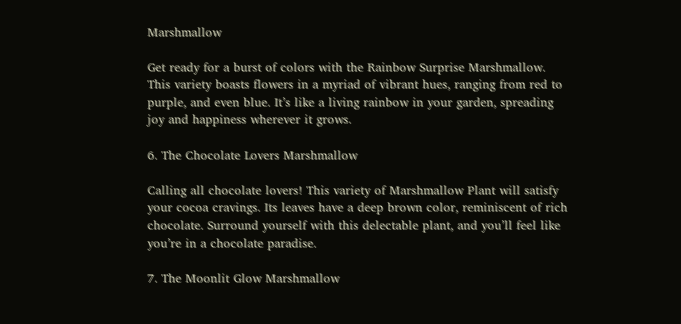Marshmallow

Get ready for a burst of colors with the Rainbow Surprise Marshmallow. This variety boasts flowers in a myriad of vibrant hues, ranging from red to purple, and even blue. It’s like a living rainbow in your garden, spreading joy and happiness wherever it grows.

6. The Chocolate Lovers Marshmallow

Calling all chocolate lovers! This variety of Marshmallow Plant will satisfy your cocoa cravings. Its leaves have a deep brown color, reminiscent of rich chocolate. Surround yourself with this delectable plant, and you’ll feel like you’re in a chocolate paradise.

7. The Moonlit Glow Marshmallow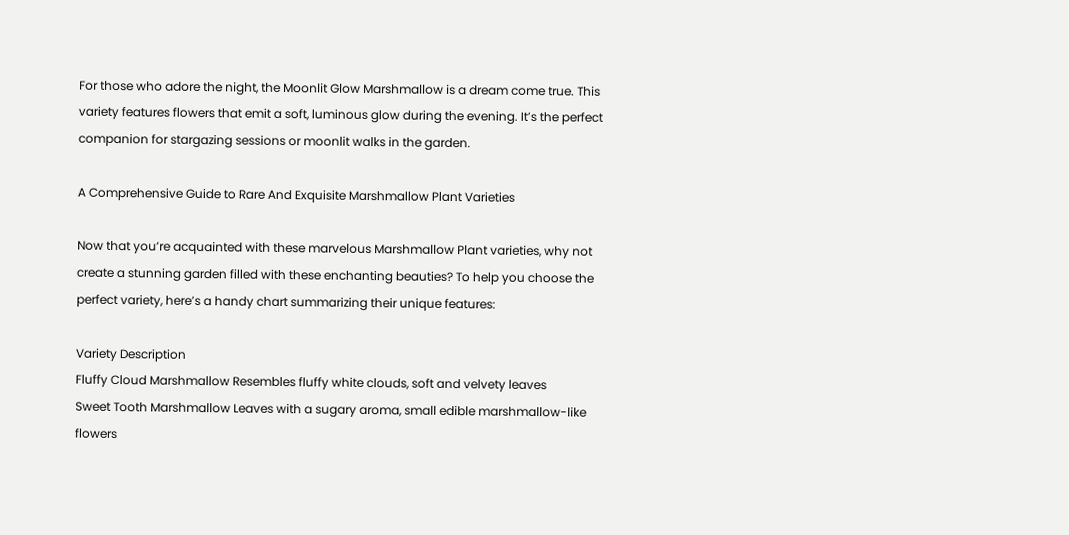For those who adore the night, the Moonlit Glow Marshmallow is a dream come true. This variety features flowers that emit a soft, luminous glow during the evening. It’s the perfect companion for stargazing sessions or moonlit walks in the garden.

A Comprehensive Guide to Rare And Exquisite Marshmallow Plant Varieties

Now that you’re acquainted with these marvelous Marshmallow Plant varieties, why not create a stunning garden filled with these enchanting beauties? To help you choose the perfect variety, here’s a handy chart summarizing their unique features:

Variety Description
Fluffy Cloud Marshmallow Resembles fluffy white clouds, soft and velvety leaves
Sweet Tooth Marshmallow Leaves with a sugary aroma, small edible marshmallow-like flowers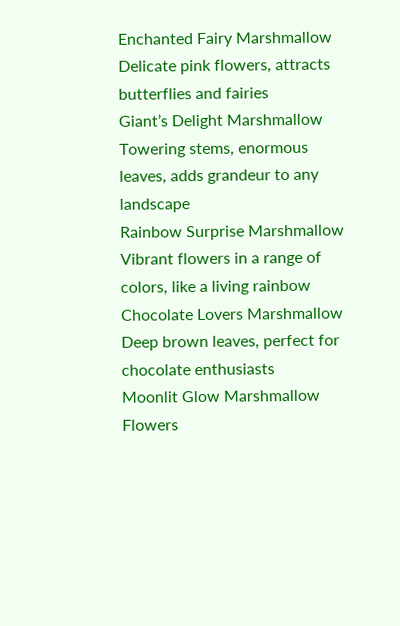Enchanted Fairy Marshmallow Delicate pink flowers, attracts butterflies and fairies
Giant’s Delight Marshmallow Towering stems, enormous leaves, adds grandeur to any landscape
Rainbow Surprise Marshmallow Vibrant flowers in a range of colors, like a living rainbow
Chocolate Lovers Marshmallow Deep brown leaves, perfect for chocolate enthusiasts
Moonlit Glow Marshmallow Flowers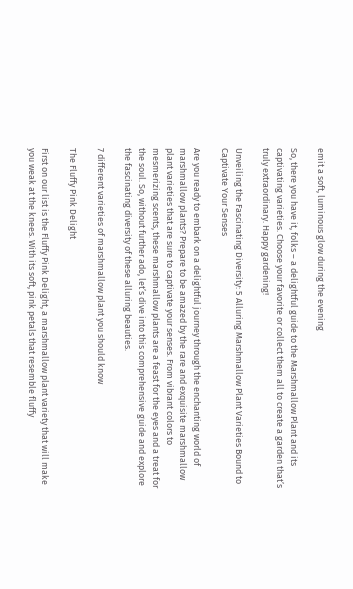emit a soft, luminous glow during the evening

So, there you have it, folks – a delightful guide to the Marshmallow Plant and its captivating varieties. Choose your favorite or collect them all to create a garden that’s truly extraordinary. Happy gardening!

Unveiling the Fascinating Diversity: 5 Alluring Marshmallow Plant Varieties Bound to Captivate Your Senses

Are you ready to embark on a delightful journey through the enchanting world of marshmallow plants? Prepare to be amazed by the rare and exquisite marshmallow plant varieties that are sure to captivate your senses. From vibrant colors to mesmerizing scents, these marshmallow plants are a feast for the eyes and a treat for the soul. So, without further ado, let’s dive into this comprehensive guide and explore the fascinating diversity of these alluring beauties.

7 different varieties of marshmallow plant you should know

The Fluffy Pink Delight

First on our list is the Fluffy Pink Delight, a marshmallow plant variety that will make you weak at the knees. With its soft, pink petals that resemble fluffy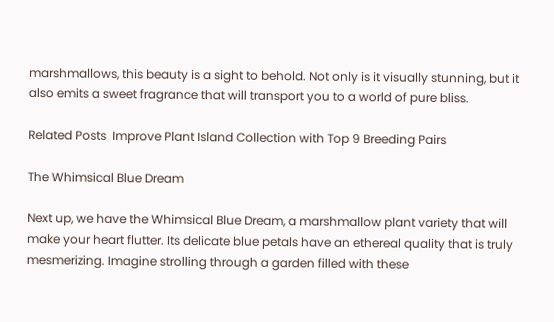marshmallows, this beauty is a sight to behold. Not only is it visually stunning, but it also emits a sweet fragrance that will transport you to a world of pure bliss.

Related Posts  Improve Plant Island Collection with Top 9 Breeding Pairs

The Whimsical Blue Dream

Next up, we have the Whimsical Blue Dream, a marshmallow plant variety that will make your heart flutter. Its delicate blue petals have an ethereal quality that is truly mesmerizing. Imagine strolling through a garden filled with these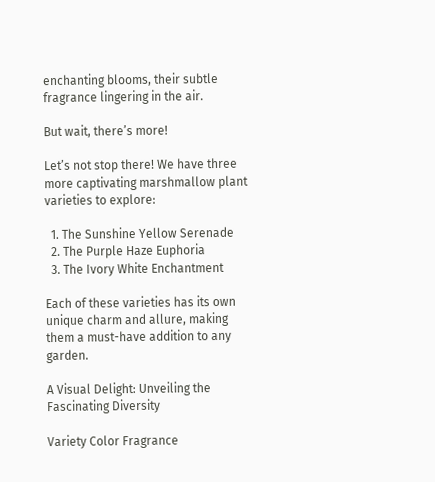enchanting blooms, their subtle fragrance lingering in the air.

But wait, there’s more!

Let’s not stop there! We have three more captivating marshmallow plant varieties to explore:

  1. The Sunshine Yellow Serenade
  2. The Purple Haze Euphoria
  3. The Ivory White Enchantment

Each of these varieties has its own unique charm and allure, making them a must-have addition to any garden.

A Visual Delight: Unveiling the Fascinating Diversity

Variety Color Fragrance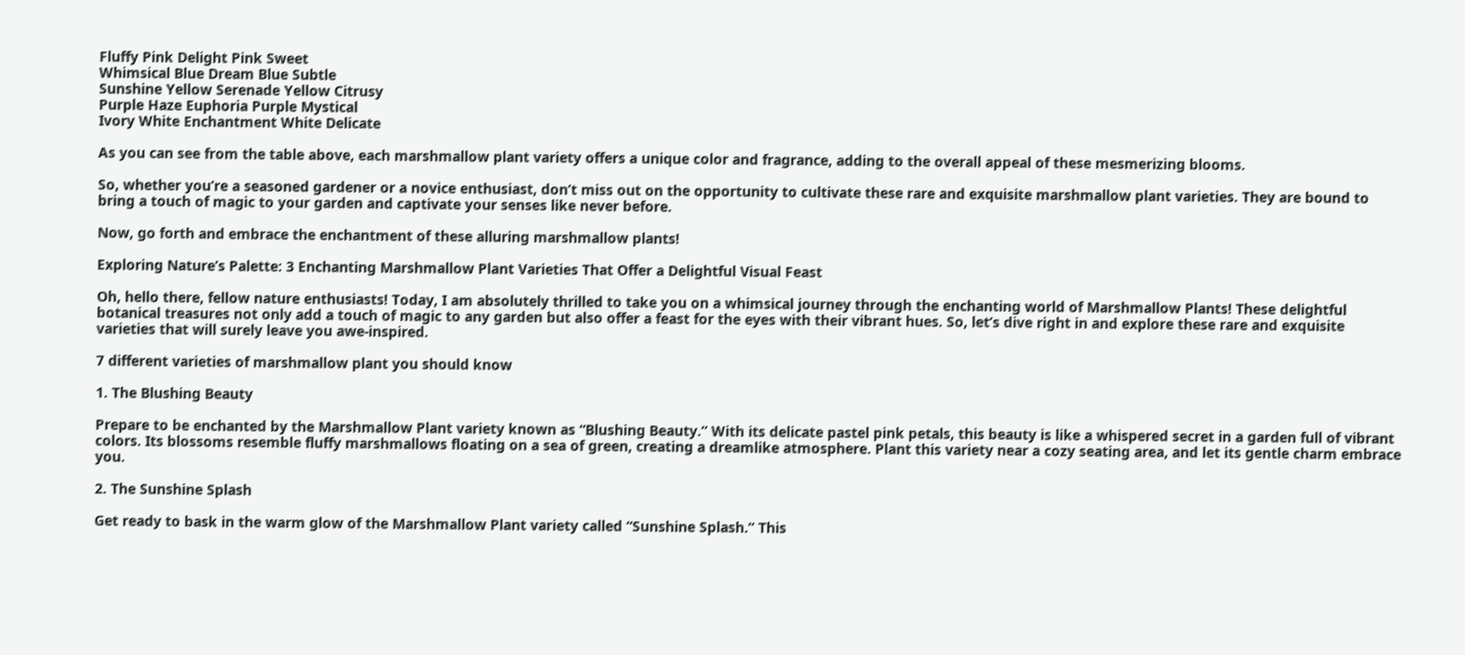Fluffy Pink Delight Pink Sweet
Whimsical Blue Dream Blue Subtle
Sunshine Yellow Serenade Yellow Citrusy
Purple Haze Euphoria Purple Mystical
Ivory White Enchantment White Delicate

As you can see from the table above, each marshmallow plant variety offers a unique color and fragrance, adding to the overall appeal of these mesmerizing blooms.

So, whether you’re a seasoned gardener or a novice enthusiast, don’t miss out on the opportunity to cultivate these rare and exquisite marshmallow plant varieties. They are bound to bring a touch of magic to your garden and captivate your senses like never before.

Now, go forth and embrace the enchantment of these alluring marshmallow plants!

Exploring Nature’s Palette: 3 Enchanting Marshmallow Plant Varieties That Offer a Delightful Visual Feast

Oh, hello there, fellow nature enthusiasts! Today, I am absolutely thrilled to take you on a whimsical journey through the enchanting world of Marshmallow Plants! These delightful botanical treasures not only add a touch of magic to any garden but also offer a feast for the eyes with their vibrant hues. So, let’s dive right in and explore these rare and exquisite varieties that will surely leave you awe-inspired.

7 different varieties of marshmallow plant you should know

1. The Blushing Beauty

Prepare to be enchanted by the Marshmallow Plant variety known as “Blushing Beauty.” With its delicate pastel pink petals, this beauty is like a whispered secret in a garden full of vibrant colors. Its blossoms resemble fluffy marshmallows floating on a sea of green, creating a dreamlike atmosphere. Plant this variety near a cozy seating area, and let its gentle charm embrace you.

2. The Sunshine Splash

Get ready to bask in the warm glow of the Marshmallow Plant variety called “Sunshine Splash.” This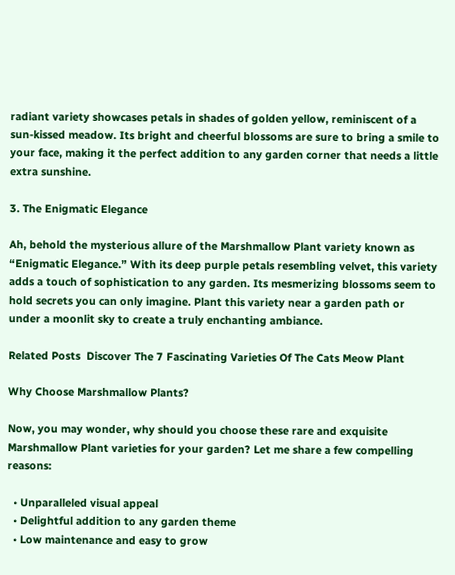radiant variety showcases petals in shades of golden yellow, reminiscent of a sun-kissed meadow. Its bright and cheerful blossoms are sure to bring a smile to your face, making it the perfect addition to any garden corner that needs a little extra sunshine.

3. The Enigmatic Elegance

Ah, behold the mysterious allure of the Marshmallow Plant variety known as “Enigmatic Elegance.” With its deep purple petals resembling velvet, this variety adds a touch of sophistication to any garden. Its mesmerizing blossoms seem to hold secrets you can only imagine. Plant this variety near a garden path or under a moonlit sky to create a truly enchanting ambiance.

Related Posts  Discover The 7 Fascinating Varieties Of The Cats Meow Plant

Why Choose Marshmallow Plants?

Now, you may wonder, why should you choose these rare and exquisite Marshmallow Plant varieties for your garden? Let me share a few compelling reasons:

  • Unparalleled visual appeal
  • Delightful addition to any garden theme
  • Low maintenance and easy to grow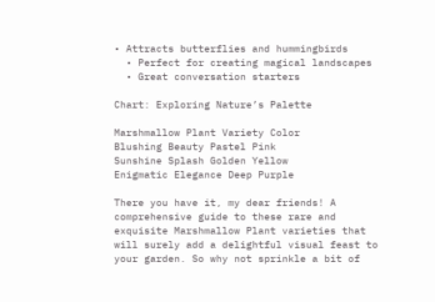• Attracts butterflies and hummingbirds
  • Perfect for creating magical landscapes
  • Great conversation starters

Chart: Exploring Nature’s Palette

Marshmallow Plant Variety Color
Blushing Beauty Pastel Pink
Sunshine Splash Golden Yellow
Enigmatic Elegance Deep Purple

There you have it, my dear friends! A comprehensive guide to these rare and exquisite Marshmallow Plant varieties that will surely add a delightful visual feast to your garden. So why not sprinkle a bit of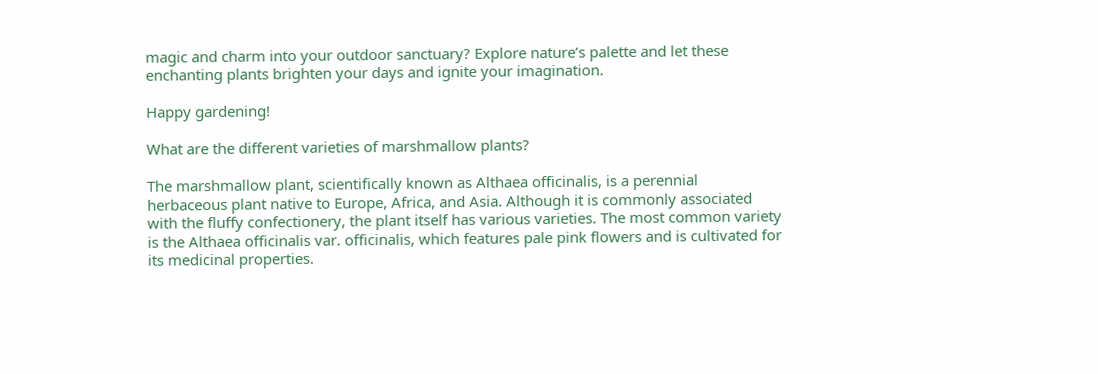magic and charm into your outdoor sanctuary? Explore nature’s palette and let these enchanting plants brighten your days and ignite your imagination.

Happy gardening!

What are the different varieties of marshmallow plants?

The marshmallow plant, scientifically known as Althaea officinalis, is a perennial herbaceous plant native to Europe, Africa, and Asia. Although it is commonly associated with the fluffy confectionery, the plant itself has various varieties. The most common variety is the Althaea officinalis var. officinalis, which features pale pink flowers and is cultivated for its medicinal properties.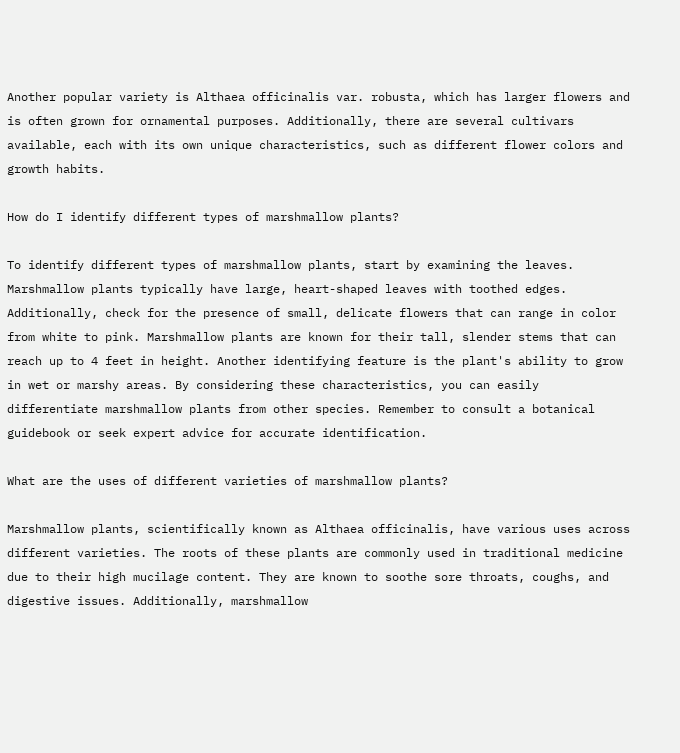Another popular variety is Althaea officinalis var. robusta, which has larger flowers and is often grown for ornamental purposes. Additionally, there are several cultivars available, each with its own unique characteristics, such as different flower colors and growth habits.

How do I identify different types of marshmallow plants?

To identify different types of marshmallow plants, start by examining the leaves. Marshmallow plants typically have large, heart-shaped leaves with toothed edges. Additionally, check for the presence of small, delicate flowers that can range in color from white to pink. Marshmallow plants are known for their tall, slender stems that can reach up to 4 feet in height. Another identifying feature is the plant's ability to grow in wet or marshy areas. By considering these characteristics, you can easily differentiate marshmallow plants from other species. Remember to consult a botanical guidebook or seek expert advice for accurate identification.

What are the uses of different varieties of marshmallow plants?

Marshmallow plants, scientifically known as Althaea officinalis, have various uses across different varieties. The roots of these plants are commonly used in traditional medicine due to their high mucilage content. They are known to soothe sore throats, coughs, and digestive issues. Additionally, marshmallow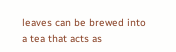leaves can be brewed into a tea that acts as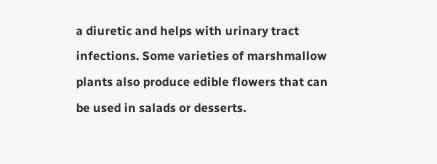a diuretic and helps with urinary tract infections. Some varieties of marshmallow plants also produce edible flowers that can be used in salads or desserts.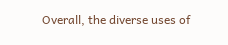Overall, the diverse uses of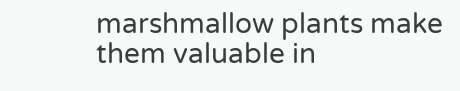marshmallow plants make them valuable in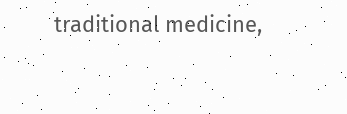traditional medicine,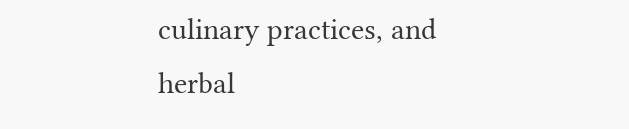culinary practices, and herbal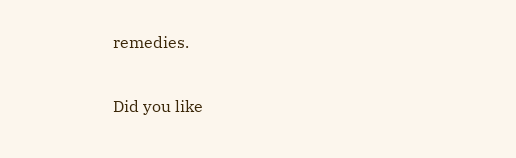remedies.

Did you like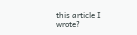this article I wrote?